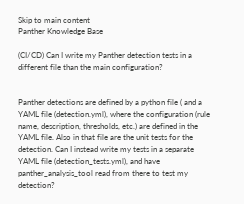Skip to main content
Panther Knowledge Base

(CI/CD) Can I write my Panther detection tests in a different file than the main configuration?


Panther detections are defined by a python file ( and a YAML file (detection.yml), where the configuration (rule name, description, thresholds, etc.) are defined in the YAML file. Also in that file are the unit tests for the detection. Can I instead write my tests in a separate YAML file (detection_tests.yml), and have panther_analysis_tool read from there to test my detection?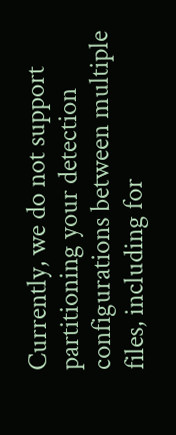Currently, we do not support partitioning your detection configurations between multiple files, including for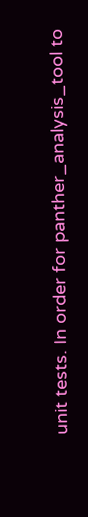unit tests. In order for panther_analysis_tool to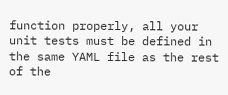function properly, all your unit tests must be defined in the same YAML file as the rest of the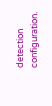detection configuration.